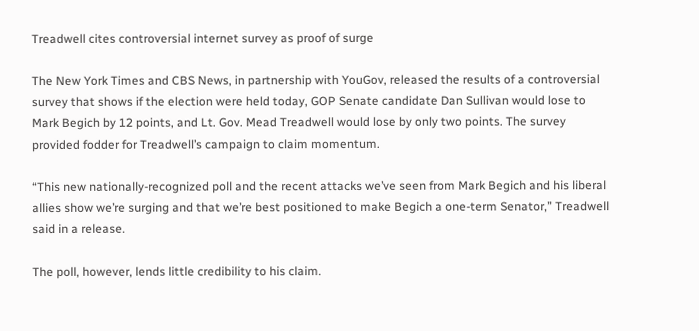Treadwell cites controversial internet survey as proof of surge

The New York Times and CBS News, in partnership with YouGov, released the results of a controversial survey that shows if the election were held today, GOP Senate candidate Dan Sullivan would lose to Mark Begich by 12 points, and Lt. Gov. Mead Treadwell would lose by only two points. The survey provided fodder for Treadwell’s campaign to claim momentum.

“This new nationally-recognized poll and the recent attacks we’ve seen from Mark Begich and his liberal allies show we’re surging and that we’re best positioned to make Begich a one-term Senator,” Treadwell said in a release.

The poll, however, lends little credibility to his claim.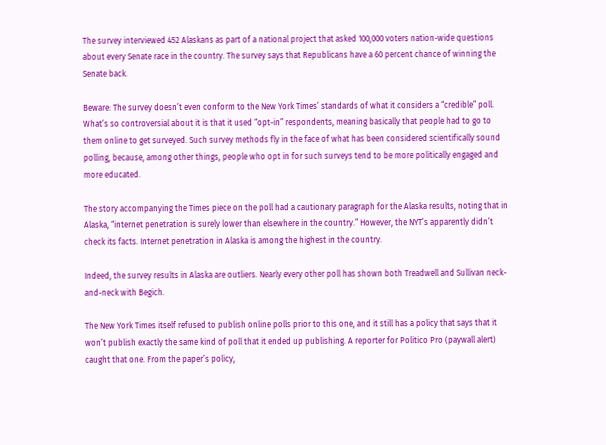The survey interviewed 452 Alaskans as part of a national project that asked 100,000 voters nation-wide questions about every Senate race in the country. The survey says that Republicans have a 60 percent chance of winning the Senate back.

Beware: The survey doesn’t even conform to the New York Times’ standards of what it considers a “credible” poll. What’s so controversial about it is that it used “opt-in” respondents, meaning basically that people had to go to them online to get surveyed. Such survey methods fly in the face of what has been considered scientifically sound polling, because, among other things, people who opt in for such surveys tend to be more politically engaged and more educated.

The story accompanying the Times piece on the poll had a cautionary paragraph for the Alaska results, noting that in Alaska, “internet penetration is surely lower than elsewhere in the country.” However, the NYT’s apparently didn’t check its facts. Internet penetration in Alaska is among the highest in the country.

Indeed, the survey results in Alaska are outliers. Nearly every other poll has shown both Treadwell and Sullivan neck-and-neck with Begich.

The New York Times itself refused to publish online polls prior to this one, and it still has a policy that says that it won’t publish exactly the same kind of poll that it ended up publishing. A reporter for Politico Pro (paywall alert) caught that one. From the paper’s policy,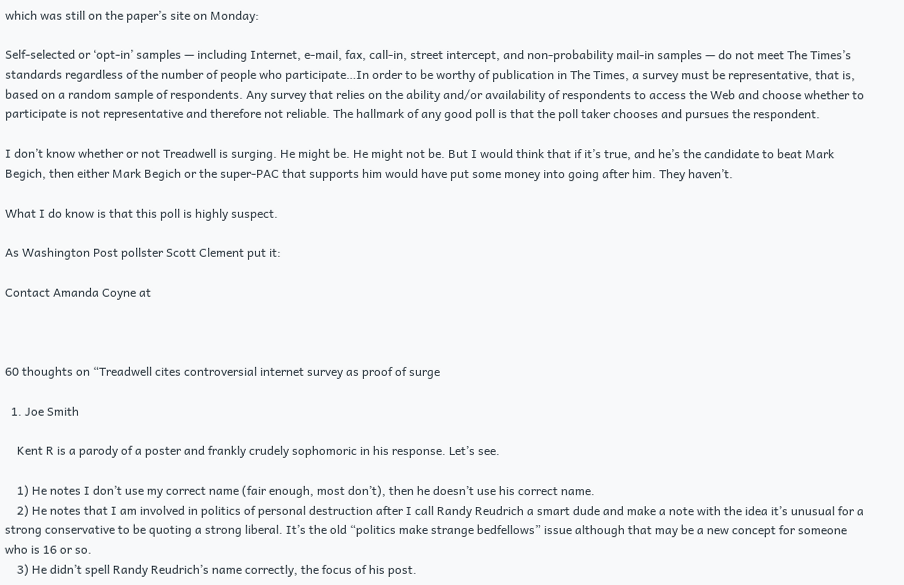which was still on the paper’s site on Monday:

Self-selected or ‘opt-in’ samples — including Internet, e-mail, fax, call-in, street intercept, and non-probability mail-in samples — do not meet The Times’s standards regardless of the number of people who participate…In order to be worthy of publication in The Times, a survey must be representative, that is, based on a random sample of respondents. Any survey that relies on the ability and/or availability of respondents to access the Web and choose whether to participate is not representative and therefore not reliable. The hallmark of any good poll is that the poll taker chooses and pursues the respondent.

I don’t know whether or not Treadwell is surging. He might be. He might not be. But I would think that if it’s true, and he’s the candidate to beat Mark Begich, then either Mark Begich or the super-PAC that supports him would have put some money into going after him. They haven’t.

What I do know is that this poll is highly suspect.

As Washington Post pollster Scott Clement put it:

Contact Amanda Coyne at



60 thoughts on “Treadwell cites controversial internet survey as proof of surge

  1. Joe Smith

    Kent R is a parody of a poster and frankly crudely sophomoric in his response. Let’s see.

    1) He notes I don’t use my correct name (fair enough, most don’t), then he doesn’t use his correct name.
    2) He notes that I am involved in politics of personal destruction after I call Randy Reudrich a smart dude and make a note with the idea it’s unusual for a strong conservative to be quoting a strong liberal. It’s the old “politics make strange bedfellows” issue although that may be a new concept for someone who is 16 or so.
    3) He didn’t spell Randy Reudrich’s name correctly, the focus of his post.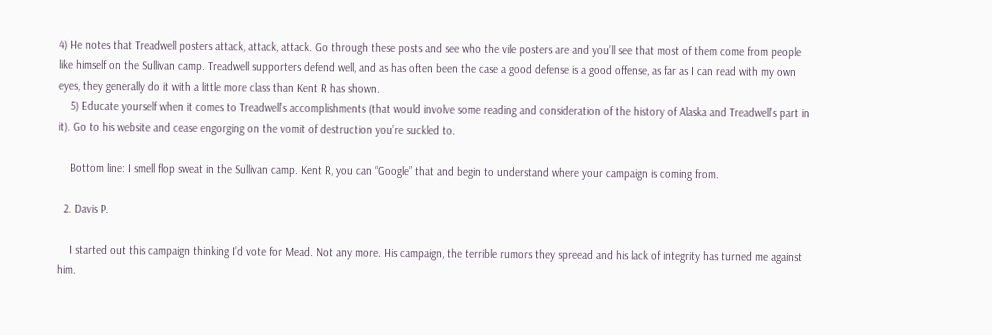4) He notes that Treadwell posters attack, attack, attack. Go through these posts and see who the vile posters are and you’ll see that most of them come from people like himself on the Sullivan camp. Treadwell supporters defend well, and as has often been the case a good defense is a good offense, as far as I can read with my own eyes, they generally do it with a little more class than Kent R has shown.
    5) Educate yourself when it comes to Treadwell’s accomplishments (that would involve some reading and consideration of the history of Alaska and Treadwell’s part in it). Go to his website and cease engorging on the vomit of destruction you’re suckled to.

    Bottom line: I smell flop sweat in the Sullivan camp. Kent R, you can “Google” that and begin to understand where your campaign is coming from.

  2. Davis P.

    I started out this campaign thinking I’d vote for Mead. Not any more. His campaign, the terrible rumors they spreead and his lack of integrity has turned me against him.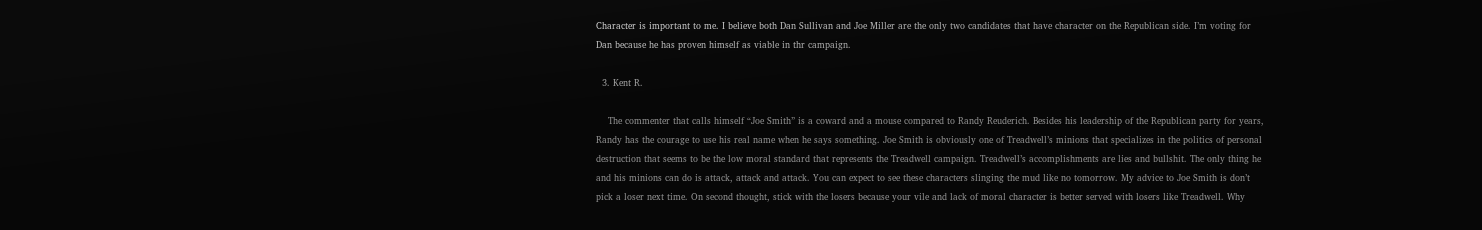Character is important to me. I believe both Dan Sullivan and Joe Miller are the only two candidates that have character on the Republican side. I’m voting for Dan because he has proven himself as viable in thr campaign.

  3. Kent R.

    The commenter that calls himself “Joe Smith” is a coward and a mouse compared to Randy Reuderich. Besides his leadership of the Republican party for years, Randy has the courage to use his real name when he says something. Joe Smith is obviously one of Treadwell’s minions that specializes in the politics of personal destruction that seems to be the low moral standard that represents the Treadwell campaign. Treadwell’s accomplishments are lies and bullshit. The only thing he and his minions can do is attack, attack and attack. You can expect to see these characters slinging the mud like no tomorrow. My advice to Joe Smith is don’t pick a loser next time. On second thought, stick with the losers because your vile and lack of moral character is better served with losers like Treadwell. Why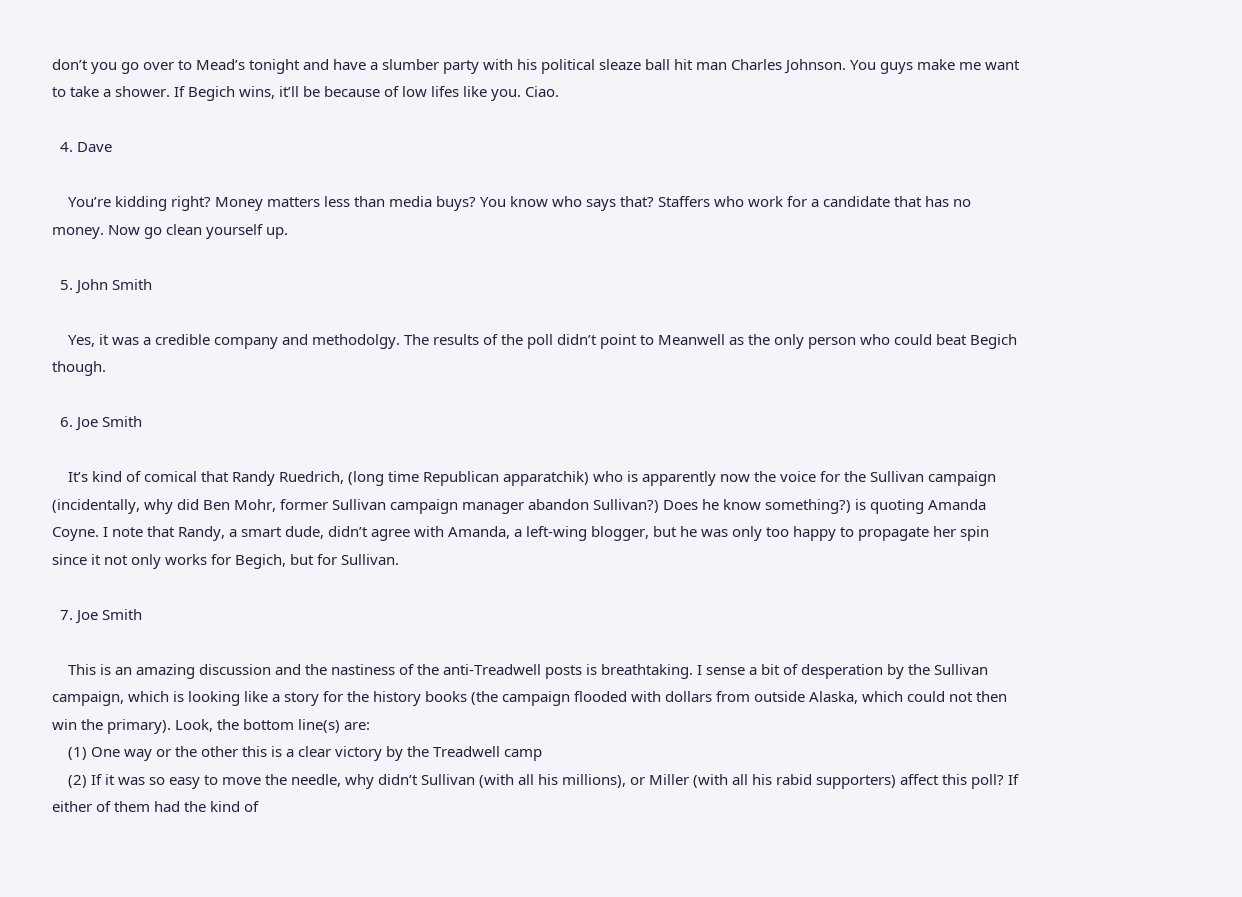don’t you go over to Mead’s tonight and have a slumber party with his political sleaze ball hit man Charles Johnson. You guys make me want to take a shower. If Begich wins, it’ll be because of low lifes like you. Ciao.

  4. Dave

    You’re kidding right? Money matters less than media buys? You know who says that? Staffers who work for a candidate that has no money. Now go clean yourself up.

  5. John Smith

    Yes, it was a credible company and methodolgy. The results of the poll didn’t point to Meanwell as the only person who could beat Begich though.

  6. Joe Smith

    It’s kind of comical that Randy Ruedrich, (long time Republican apparatchik) who is apparently now the voice for the Sullivan campaign (incidentally, why did Ben Mohr, former Sullivan campaign manager abandon Sullivan?) Does he know something?) is quoting Amanda Coyne. I note that Randy, a smart dude, didn’t agree with Amanda, a left-wing blogger, but he was only too happy to propagate her spin since it not only works for Begich, but for Sullivan.

  7. Joe Smith

    This is an amazing discussion and the nastiness of the anti-Treadwell posts is breathtaking. I sense a bit of desperation by the Sullivan campaign, which is looking like a story for the history books (the campaign flooded with dollars from outside Alaska, which could not then win the primary). Look, the bottom line(s) are:
    (1) One way or the other this is a clear victory by the Treadwell camp
    (2) If it was so easy to move the needle, why didn’t Sullivan (with all his millions), or Miller (with all his rabid supporters) affect this poll? If either of them had the kind of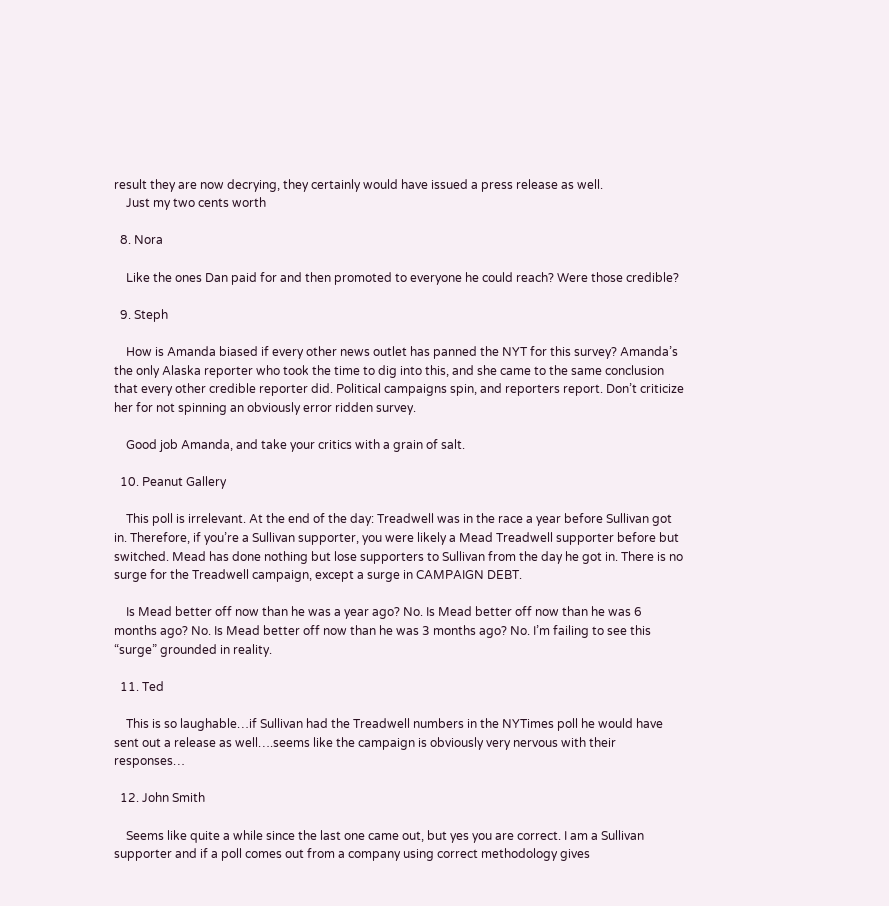result they are now decrying, they certainly would have issued a press release as well.
    Just my two cents worth

  8. Nora

    Like the ones Dan paid for and then promoted to everyone he could reach? Were those credible?

  9. Steph

    How is Amanda biased if every other news outlet has panned the NYT for this survey? Amanda’s the only Alaska reporter who took the time to dig into this, and she came to the same conclusion that every other credible reporter did. Political campaigns spin, and reporters report. Don’t criticize her for not spinning an obviously error ridden survey.

    Good job Amanda, and take your critics with a grain of salt.

  10. Peanut Gallery

    This poll is irrelevant. At the end of the day: Treadwell was in the race a year before Sullivan got in. Therefore, if you’re a Sullivan supporter, you were likely a Mead Treadwell supporter before but switched. Mead has done nothing but lose supporters to Sullivan from the day he got in. There is no surge for the Treadwell campaign, except a surge in CAMPAIGN DEBT.

    Is Mead better off now than he was a year ago? No. Is Mead better off now than he was 6 months ago? No. Is Mead better off now than he was 3 months ago? No. I’m failing to see this “surge” grounded in reality.

  11. Ted

    This is so laughable…if Sullivan had the Treadwell numbers in the NYTimes poll he would have sent out a release as well….seems like the campaign is obviously very nervous with their responses…

  12. John Smith

    Seems like quite a while since the last one came out, but yes you are correct. I am a Sullivan supporter and if a poll comes out from a company using correct methodology gives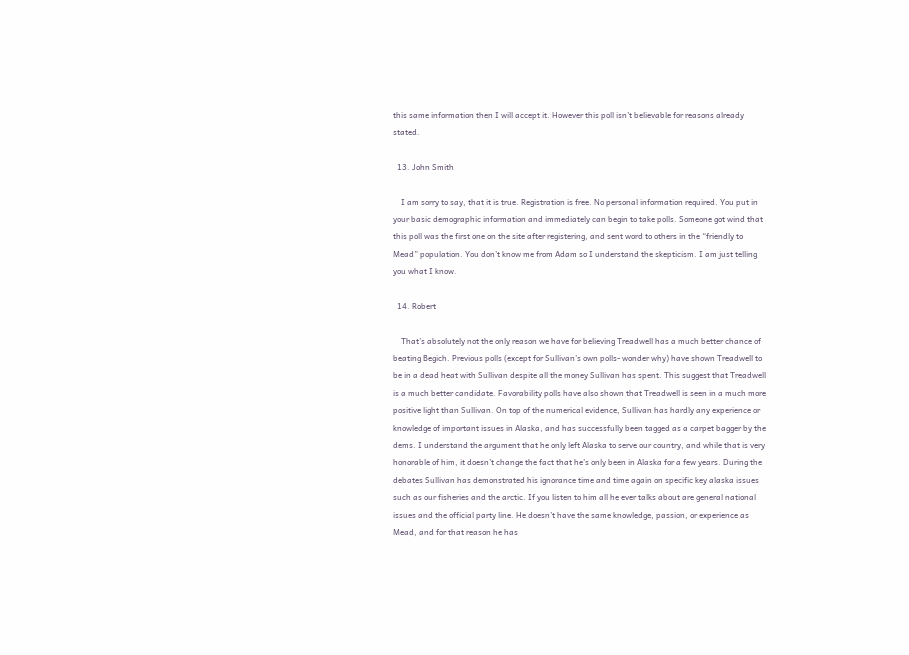this same information then I will accept it. However this poll isn’t believable for reasons already stated.

  13. John Smith

    I am sorry to say, that it is true. Registration is free. No personal information required. You put in your basic demographic information and immediately can begin to take polls. Someone got wind that this poll was the first one on the site after registering, and sent word to others in the “friendly to Mead” population. You don’t know me from Adam so I understand the skepticism. I am just telling you what I know.

  14. Robert

    That’s absolutely not the only reason we have for believing Treadwell has a much better chance of beating Begich. Previous polls (except for Sullivan’s own polls- wonder why) have shown Treadwell to be in a dead heat with Sullivan despite all the money Sullivan has spent. This suggest that Treadwell is a much better candidate. Favorability polls have also shown that Treadwell is seen in a much more positive light than Sullivan. On top of the numerical evidence, Sullivan has hardly any experience or knowledge of important issues in Alaska, and has successfully been tagged as a carpet bagger by the dems. I understand the argument that he only left Alaska to serve our country, and while that is very honorable of him, it doesn’t change the fact that he’s only been in Alaska for a few years. During the debates Sullivan has demonstrated his ignorance time and time again on specific key alaska issues such as our fisheries and the arctic. If you listen to him all he ever talks about are general national issues and the official party line. He doesn’t have the same knowledge, passion, or experience as Mead, and for that reason he has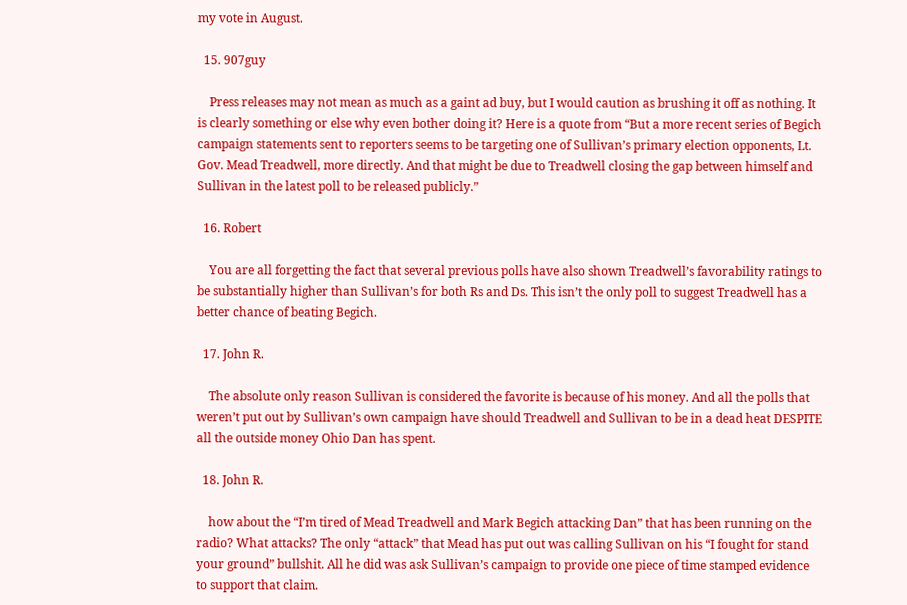my vote in August.

  15. 907guy

    Press releases may not mean as much as a gaint ad buy, but I would caution as brushing it off as nothing. It is clearly something or else why even bother doing it? Here is a quote from “But a more recent series of Begich campaign statements sent to reporters seems to be targeting one of Sullivan’s primary election opponents, Lt. Gov. Mead Treadwell, more directly. And that might be due to Treadwell closing the gap between himself and Sullivan in the latest poll to be released publicly.”

  16. Robert

    You are all forgetting the fact that several previous polls have also shown Treadwell’s favorability ratings to be substantially higher than Sullivan’s for both Rs and Ds. This isn’t the only poll to suggest Treadwell has a better chance of beating Begich.

  17. John R.

    The absolute only reason Sullivan is considered the favorite is because of his money. And all the polls that weren’t put out by Sullivan’s own campaign have should Treadwell and Sullivan to be in a dead heat DESPITE all the outside money Ohio Dan has spent.

  18. John R.

    how about the “I’m tired of Mead Treadwell and Mark Begich attacking Dan” that has been running on the radio? What attacks? The only “attack” that Mead has put out was calling Sullivan on his “I fought for stand your ground” bullshit. All he did was ask Sullivan’s campaign to provide one piece of time stamped evidence to support that claim.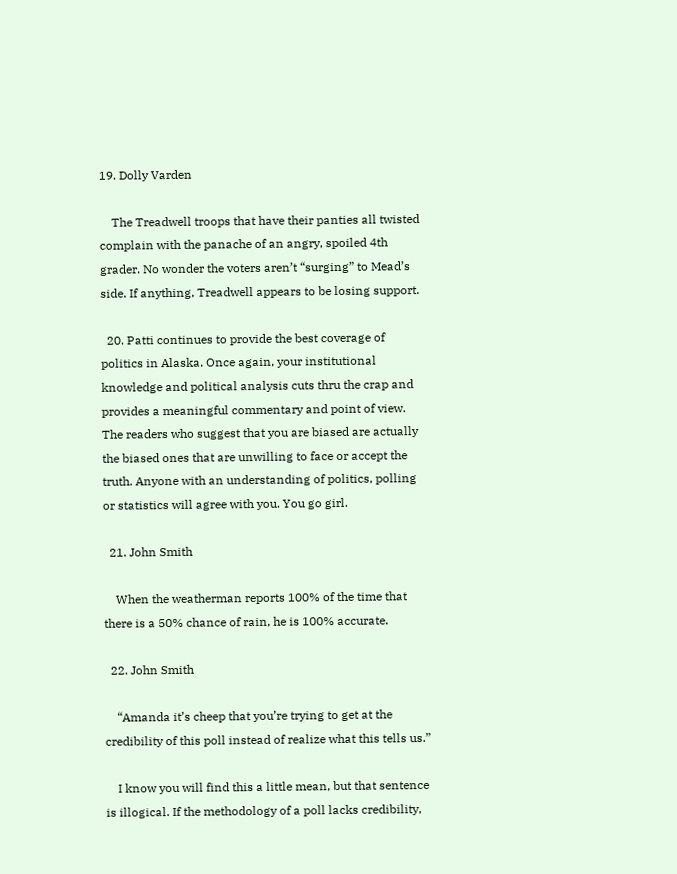19. Dolly Varden

    The Treadwell troops that have their panties all twisted complain with the panache of an angry, spoiled 4th grader. No wonder the voters aren’t “surging” to Mead’s side. If anything, Treadwell appears to be losing support.

  20. Patti continues to provide the best coverage of politics in Alaska. Once again, your institutional knowledge and political analysis cuts thru the crap and provides a meaningful commentary and point of view. The readers who suggest that you are biased are actually the biased ones that are unwilling to face or accept the truth. Anyone with an understanding of politics, polling or statistics will agree with you. You go girl.

  21. John Smith

    When the weatherman reports 100% of the time that there is a 50% chance of rain, he is 100% accurate.

  22. John Smith

    “Amanda it’s cheep that you’re trying to get at the credibility of this poll instead of realize what this tells us.”

    I know you will find this a little mean, but that sentence is illogical. If the methodology of a poll lacks credibility,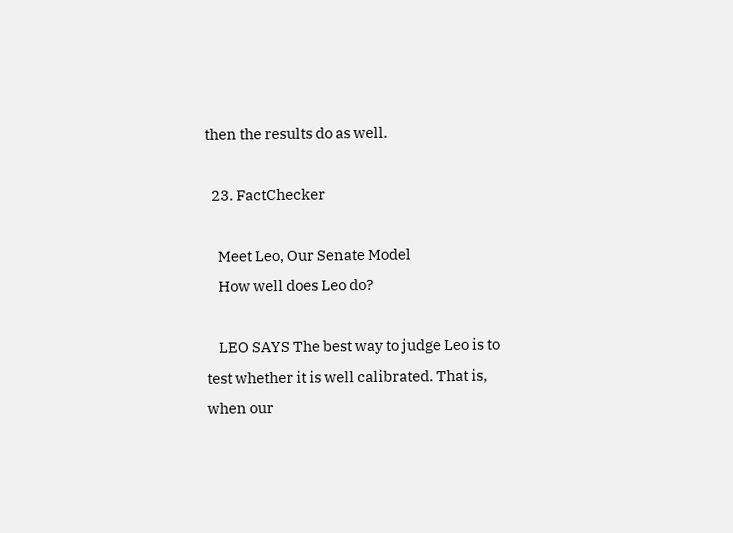then the results do as well.

  23. FactChecker

    Meet Leo, Our Senate Model
    How well does Leo do?

    LEO SAYS The best way to judge Leo is to test whether it is well calibrated. That is, when our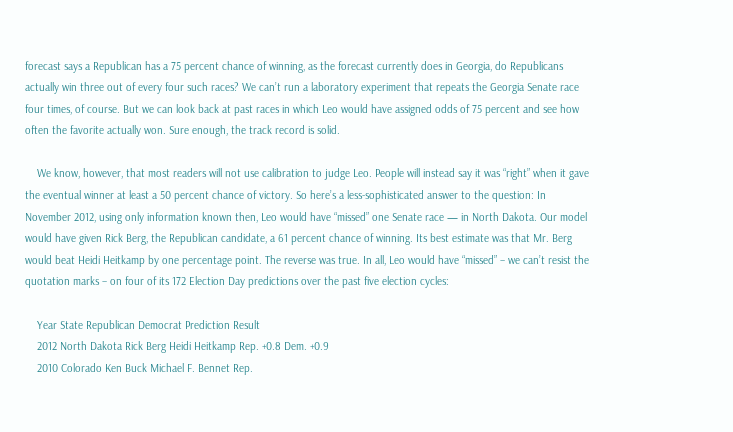forecast says a Republican has a 75 percent chance of winning, as the forecast currently does in Georgia, do Republicans actually win three out of every four such races? We can’t run a laboratory experiment that repeats the Georgia Senate race four times, of course. But we can look back at past races in which Leo would have assigned odds of 75 percent and see how often the favorite actually won. Sure enough, the track record is solid.

    We know, however, that most readers will not use calibration to judge Leo. People will instead say it was “right” when it gave the eventual winner at least a 50 percent chance of victory. So here’s a less-sophisticated answer to the question: In November 2012, using only information known then, Leo would have “missed” one Senate race — in North Dakota. Our model would have given Rick Berg, the Republican candidate, a 61 percent chance of winning. Its best estimate was that Mr. Berg would beat Heidi Heitkamp by one percentage point. The reverse was true. In all, Leo would have “missed” – we can’t resist the quotation marks – on four of its 172 Election Day predictions over the past five election cycles:

    Year State Republican Democrat Prediction Result
    2012 North Dakota Rick Berg Heidi Heitkamp Rep. +0.8 Dem. +0.9
    2010 Colorado Ken Buck Michael F. Bennet Rep.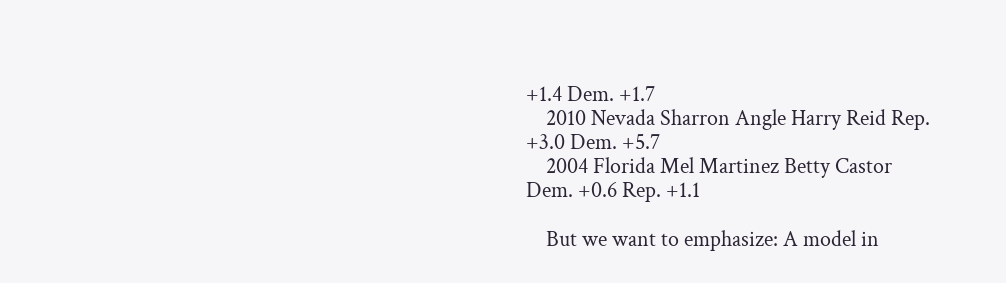+1.4 Dem. +1.7
    2010 Nevada Sharron Angle Harry Reid Rep. +3.0 Dem. +5.7
    2004 Florida Mel Martinez Betty Castor Dem. +0.6 Rep. +1.1

    But we want to emphasize: A model in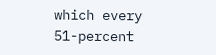which every 51-percent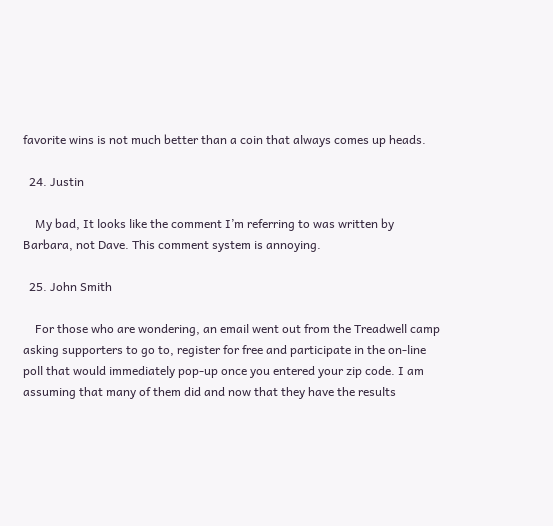favorite wins is not much better than a coin that always comes up heads.

  24. Justin

    My bad, It looks like the comment I’m referring to was written by Barbara, not Dave. This comment system is annoying.

  25. John Smith

    For those who are wondering, an email went out from the Treadwell camp asking supporters to go to, register for free and participate in the on-line poll that would immediately pop-up once you entered your zip code. I am assuming that many of them did and now that they have the results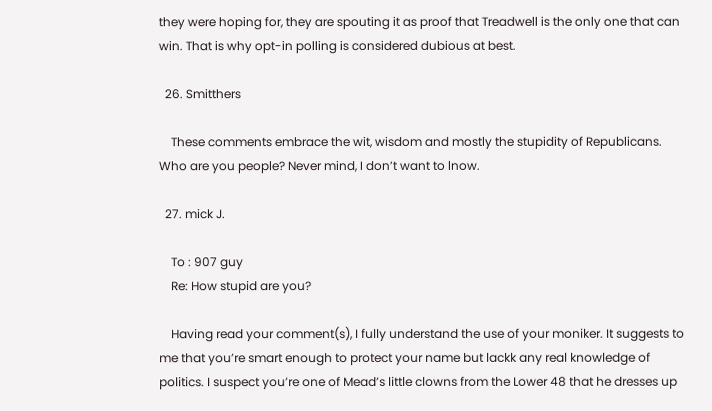they were hoping for, they are spouting it as proof that Treadwell is the only one that can win. That is why opt-in polling is considered dubious at best.

  26. Smitthers

    These comments embrace the wit, wisdom and mostly the stupidity of Republicans. Who are you people? Never mind, I don’t want to lnow.

  27. mick J.

    To : 907 guy
    Re: How stupid are you?

    Having read your comment(s), I fully understand the use of your moniker. It suggests to me that you’re smart enough to protect your name but lackk any real knowledge of politics. I suspect you’re one of Mead’s little clowns from the Lower 48 that he dresses up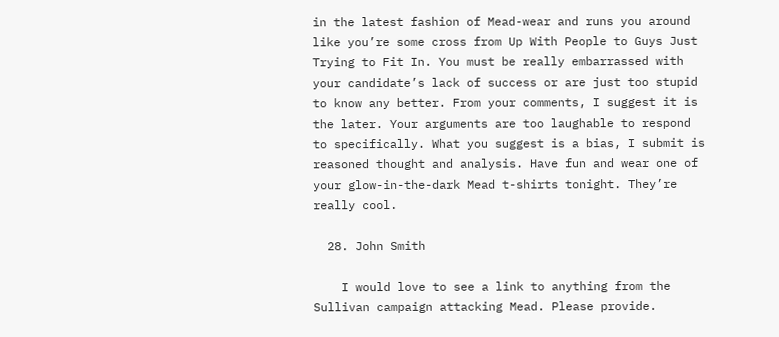in the latest fashion of Mead-wear and runs you around like you’re some cross from Up With People to Guys Just Trying to Fit In. You must be really embarrassed with your candidate’s lack of success or are just too stupid to know any better. From your comments, I suggest it is the later. Your arguments are too laughable to respond to specifically. What you suggest is a bias, I submit is reasoned thought and analysis. Have fun and wear one of your glow-in-the-dark Mead t-shirts tonight. They’re really cool.

  28. John Smith

    I would love to see a link to anything from the Sullivan campaign attacking Mead. Please provide.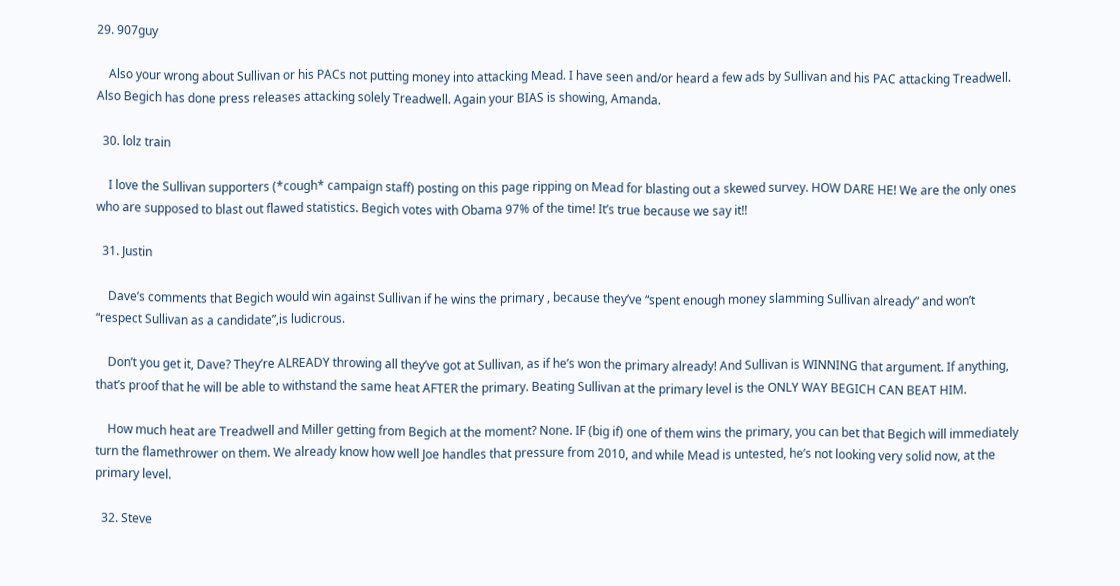29. 907guy

    Also your wrong about Sullivan or his PACs not putting money into attacking Mead. I have seen and/or heard a few ads by Sullivan and his PAC attacking Treadwell. Also Begich has done press releases attacking solely Treadwell. Again your BIAS is showing, Amanda.

  30. lolz train

    I love the Sullivan supporters (*cough* campaign staff) posting on this page ripping on Mead for blasting out a skewed survey. HOW DARE HE! We are the only ones who are supposed to blast out flawed statistics. Begich votes with Obama 97% of the time! It’s true because we say it!!

  31. Justin

    Dave’s comments that Begich would win against Sullivan if he wins the primary , because they’ve “spent enough money slamming Sullivan already” and won’t “respect Sullivan as a candidate”,is ludicrous.

    Don’t you get it, Dave? They’re ALREADY throwing all they’ve got at Sullivan, as if he’s won the primary already! And Sullivan is WINNING that argument. If anything, that’s proof that he will be able to withstand the same heat AFTER the primary. Beating Sullivan at the primary level is the ONLY WAY BEGICH CAN BEAT HIM.

    How much heat are Treadwell and Miller getting from Begich at the moment? None. IF (big if) one of them wins the primary, you can bet that Begich will immediately turn the flamethrower on them. We already know how well Joe handles that pressure from 2010, and while Mead is untested, he’s not looking very solid now, at the primary level.

  32. Steve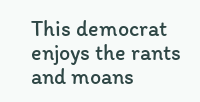This democrat enjoys the rants and moans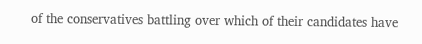of the conservatives battling over which of their candidates have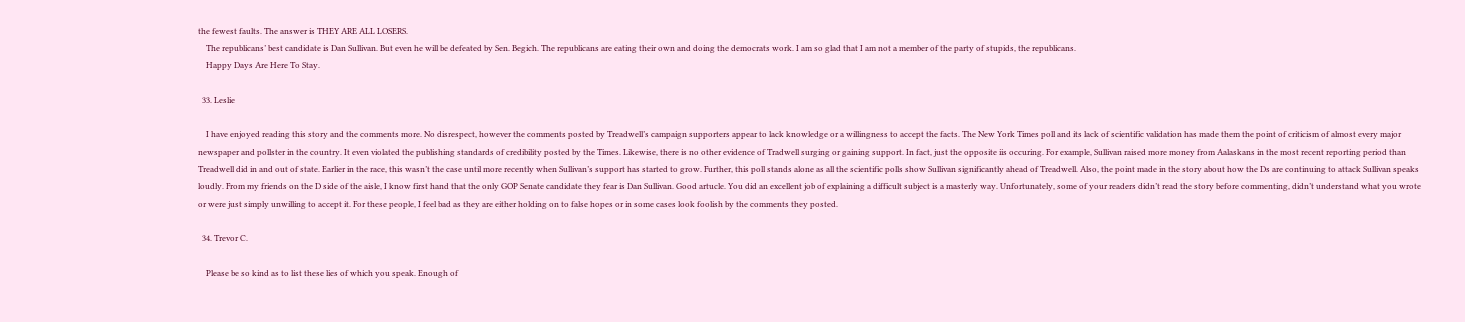the fewest faults. The answer is THEY ARE ALL LOSERS.
    The republicans’ best candidate is Dan Sullivan. But even he will be defeated by Sen. Begich. The republicans are eating their own and doing the democrats work. I am so glad that I am not a member of the party of stupids, the republicans.
    Happy Days Are Here To Stay.

  33. Leslie

    I have enjoyed reading this story and the comments more. No disrespect, however the comments posted by Treadwell’s campaign supporters appear to lack knowledge or a willingness to accept the facts. The New York Times poll and its lack of scientific validation has made them the point of criticism of almost every major newspaper and pollster in the country. It even violated the publishing standards of credibility posted by the Times. Likewise, there is no other evidence of Tradwell surging or gaining support. In fact, just the opposite iis occuring. For example, Sullivan raised more money from Aalaskans in the most recent reporting period than Treadwell did in and out of state. Earlier in the race, this wasn’t the case until more recently when Sullivan’s support has started to grow. Further, this poll stands alone as all the scientific polls show Sullivan significantly ahead of Treadwell. Also, the point made in the story about how the Ds are continuing to attack Sullivan speaks loudly. From my friends on the D side of the aisle, I know first hand that the only GOP Senate candidate they fear is Dan Sullivan. Good artucle. You did an excellent job of explaining a difficult subject is a masterly way. Unfortunately, some of your readers didn’t read the story before commenting, didn’t understand what you wrote or were just simply unwilling to accept it. For these people, I feel bad as they are either holding on to false hopes or in some cases look foolish by the comments they posted.

  34. Trevor C.

    Please be so kind as to list these lies of which you speak. Enough of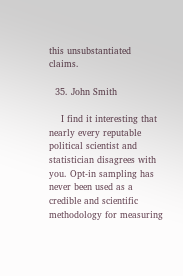this unsubstantiated claims.

  35. John Smith

    I find it interesting that nearly every reputable political scientist and statistician disagrees with you. Opt-in sampling has never been used as a credible and scientific methodology for measuring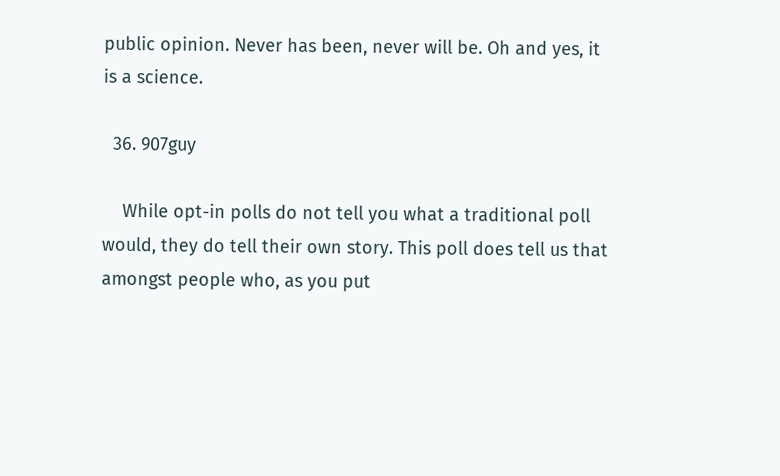public opinion. Never has been, never will be. Oh and yes, it is a science.

  36. 907guy

    While opt-in polls do not tell you what a traditional poll would, they do tell their own story. This poll does tell us that amongst people who, as you put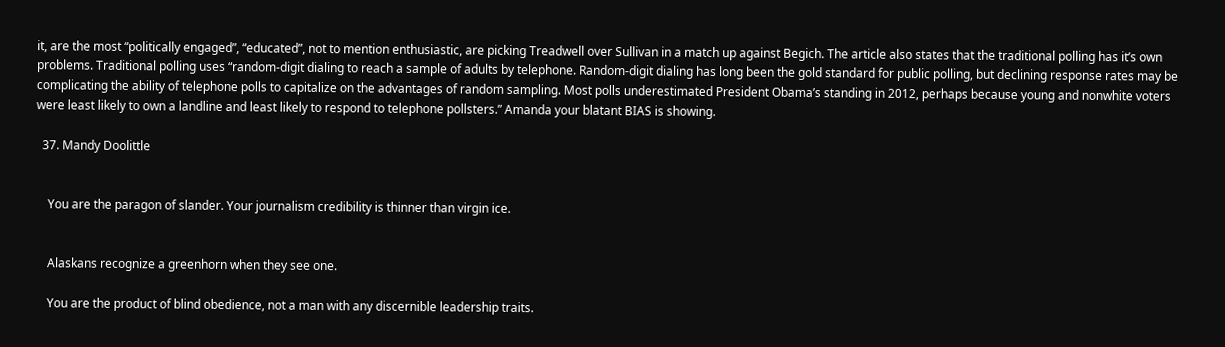it, are the most “politically engaged”, “educated”, not to mention enthusiastic, are picking Treadwell over Sullivan in a match up against Begich. The article also states that the traditional polling has it’s own problems. Traditional polling uses “random-digit dialing to reach a sample of adults by telephone. Random-digit dialing has long been the gold standard for public polling, but declining response rates may be complicating the ability of telephone polls to capitalize on the advantages of random sampling. Most polls underestimated President Obama’s standing in 2012, perhaps because young and nonwhite voters were least likely to own a landline and least likely to respond to telephone pollsters.” Amanda your blatant BIAS is showing.

  37. Mandy Doolittle


    You are the paragon of slander. Your journalism credibility is thinner than virgin ice.


    Alaskans recognize a greenhorn when they see one.

    You are the product of blind obedience, not a man with any discernible leadership traits.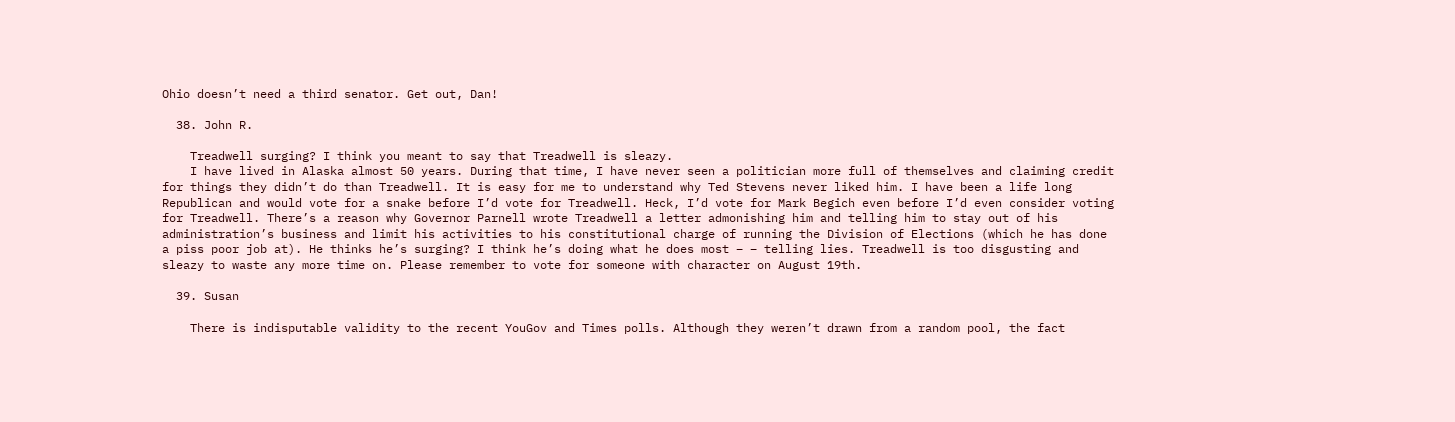Ohio doesn’t need a third senator. Get out, Dan!

  38. John R.

    Treadwell surging? I think you meant to say that Treadwell is sleazy.
    I have lived in Alaska almost 50 years. During that time, I have never seen a politician more full of themselves and claiming credit for things they didn’t do than Treadwell. It is easy for me to understand why Ted Stevens never liked him. I have been a life long Republican and would vote for a snake before I’d vote for Treadwell. Heck, I’d vote for Mark Begich even before I’d even consider voting for Treadwell. There’s a reason why Governor Parnell wrote Treadwell a letter admonishing him and telling him to stay out of his administration’s business and limit his activities to his constitutional charge of running the Division of Elections (which he has done a piss poor job at). He thinks he’s surging? I think he’s doing what he does most – – telling lies. Treadwell is too disgusting and sleazy to waste any more time on. Please remember to vote for someone with character on August 19th.

  39. Susan

    There is indisputable validity to the recent YouGov and Times polls. Although they weren’t drawn from a random pool, the fact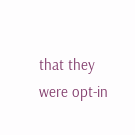that they were opt-in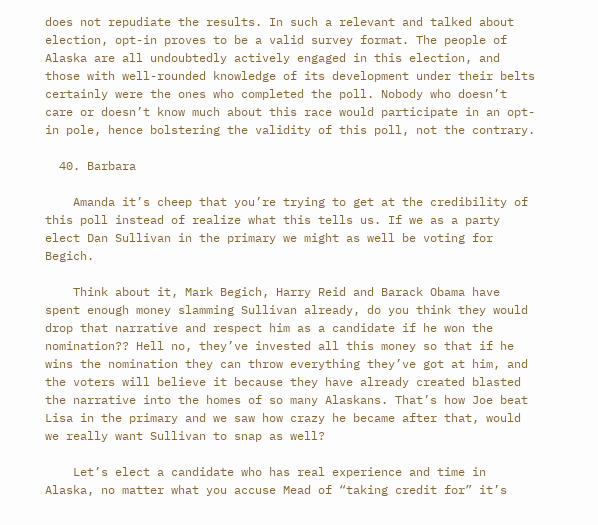does not repudiate the results. In such a relevant and talked about election, opt-in proves to be a valid survey format. The people of Alaska are all undoubtedly actively engaged in this election, and those with well-rounded knowledge of its development under their belts certainly were the ones who completed the poll. Nobody who doesn’t care or doesn’t know much about this race would participate in an opt-in pole, hence bolstering the validity of this poll, not the contrary.

  40. Barbara

    Amanda it’s cheep that you’re trying to get at the credibility of this poll instead of realize what this tells us. If we as a party elect Dan Sullivan in the primary we might as well be voting for Begich.

    Think about it, Mark Begich, Harry Reid and Barack Obama have spent enough money slamming Sullivan already, do you think they would drop that narrative and respect him as a candidate if he won the nomination?? Hell no, they’ve invested all this money so that if he wins the nomination they can throw everything they’ve got at him, and the voters will believe it because they have already created blasted the narrative into the homes of so many Alaskans. That’s how Joe beat Lisa in the primary and we saw how crazy he became after that, would we really want Sullivan to snap as well?

    Let’s elect a candidate who has real experience and time in Alaska, no matter what you accuse Mead of “taking credit for” it’s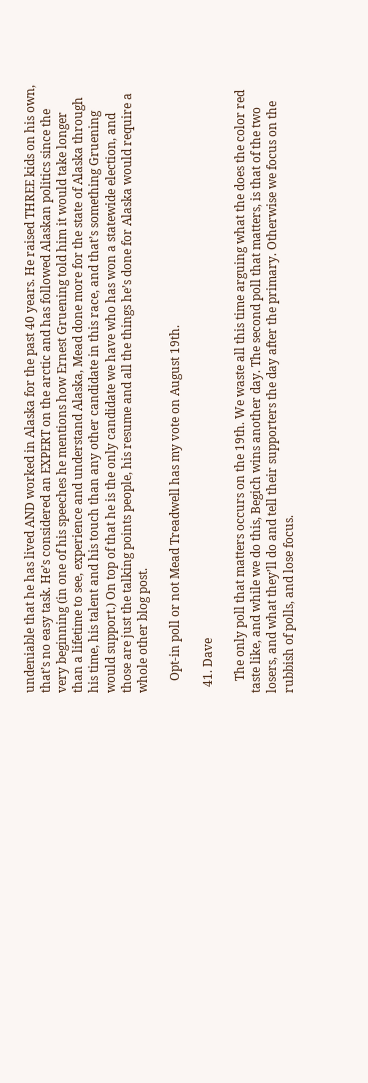undeniable that he has lived AND worked in Alaska for the past 40 years. He raised THREE kids on his own, that’s no easy task. He’s considered an EXPERT on the arctic and has followed Alaskan politics since the very beginning (in one of his speeches he mentions how Ernest Gruening told him it would take longer than a lifetime to see, experience and understand Alaska, Mead done more for the state of Alaska through his time, his talent and his touch than any other candidate in this race, and that’s something Gruening would support.) On top of that he is the only candidate we have who has won a statewide election, and those are just the talking points people, his resume and all the things he’s done for Alaska would require a whole other blog post.

    Opt-in poll or not Mead Treadwell has my vote on August 19th.

  41. Dave

    The only poll that matters occurs on the 19th. We waste all this time arguing what the does the color red taste like, and while we do this, Begich wins another day. The second poll that matters, is that of the two losers, and what they’ll do and tell their supporters the day after the primary. Otherwise we focus on the rubbish of polls, and lose focus.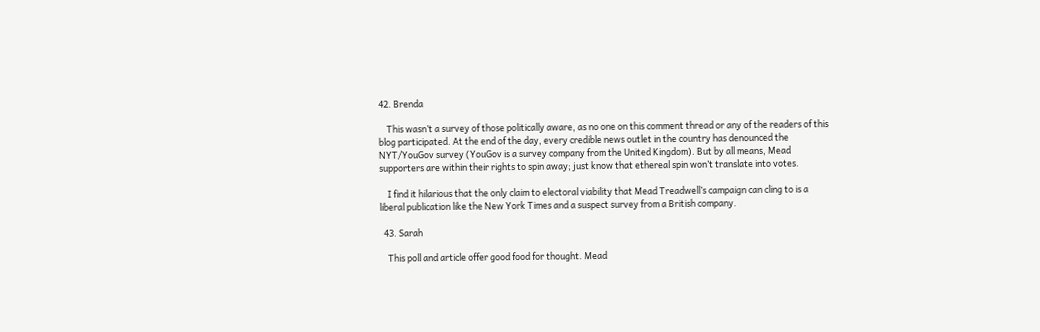42. Brenda

    This wasn’t a survey of those politically aware, as no one on this comment thread or any of the readers of this blog participated. At the end of the day, every credible news outlet in the country has denounced the NYT/YouGov survey (YouGov is a survey company from the United Kingdom). But by all means, Mead supporters are within their rights to spin away; just know that ethereal spin won’t translate into votes.

    I find it hilarious that the only claim to electoral viability that Mead Treadwell’s campaign can cling to is a liberal publication like the New York Times and a suspect survey from a British company.

  43. Sarah

    This poll and article offer good food for thought. Mead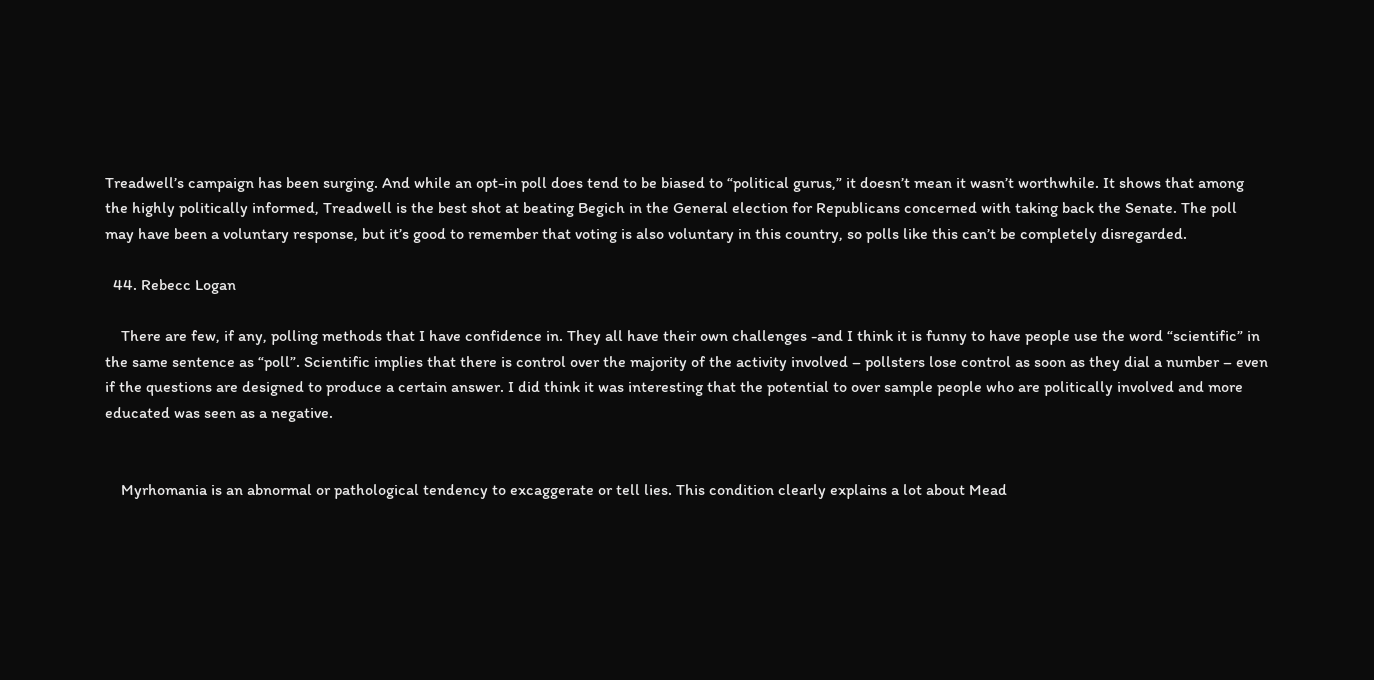Treadwell’s campaign has been surging. And while an opt-in poll does tend to be biased to “political gurus,” it doesn’t mean it wasn’t worthwhile. It shows that among the highly politically informed, Treadwell is the best shot at beating Begich in the General election for Republicans concerned with taking back the Senate. The poll may have been a voluntary response, but it’s good to remember that voting is also voluntary in this country, so polls like this can’t be completely disregarded.

  44. Rebecc Logan

    There are few, if any, polling methods that I have confidence in. They all have their own challenges -and I think it is funny to have people use the word “scientific” in the same sentence as “poll”. Scientific implies that there is control over the majority of the activity involved – pollsters lose control as soon as they dial a number – even if the questions are designed to produce a certain answer. I did think it was interesting that the potential to over sample people who are politically involved and more educated was seen as a negative.


    Myrhomania is an abnormal or pathological tendency to excaggerate or tell lies. This condition clearly explains a lot about Mead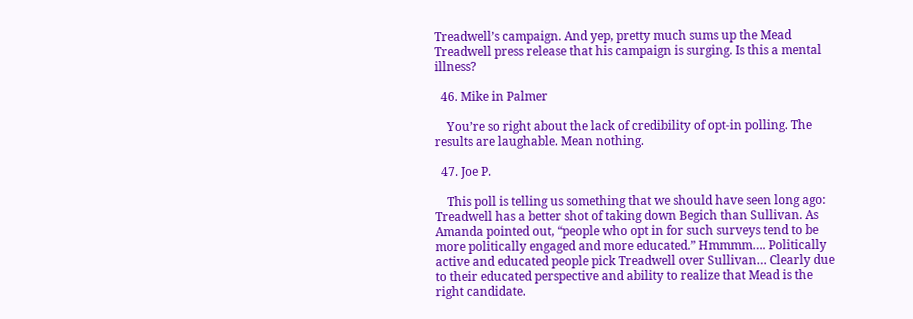Treadwell’s campaign. And yep, pretty much sums up the Mead Treadwell press release that his campaign is surging. Is this a mental illness?

  46. Mike in Palmer

    You’re so right about the lack of credibility of opt-in polling. The results are laughable. Mean nothing.

  47. Joe P.

    This poll is telling us something that we should have seen long ago: Treadwell has a better shot of taking down Begich than Sullivan. As Amanda pointed out, “people who opt in for such surveys tend to be more politically engaged and more educated.” Hmmmm…. Politically active and educated people pick Treadwell over Sullivan… Clearly due to their educated perspective and ability to realize that Mead is the right candidate.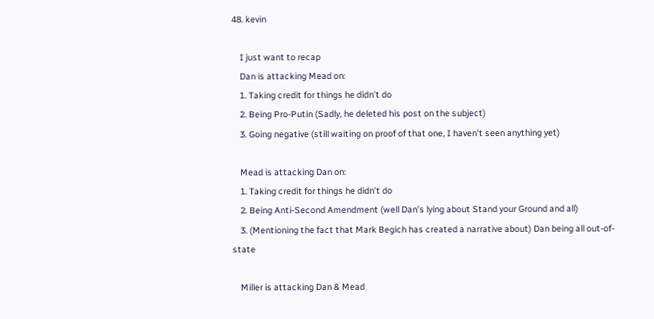48. kevin

    I just want to recap
    Dan is attacking Mead on:
    1. Taking credit for things he didn’t do
    2. Being Pro-Putin (Sadly, he deleted his post on the subject)
    3. Going negative (still waiting on proof of that one, I haven’t seen anything yet)

    Mead is attacking Dan on:
    1. Taking credit for things he didn’t do
    2. Being Anti-Second Amendment (well Dan’s lying about Stand your Ground and all)
    3. (Mentioning the fact that Mark Begich has created a narrative about) Dan being all out-of-state

    Miller is attacking Dan & Mead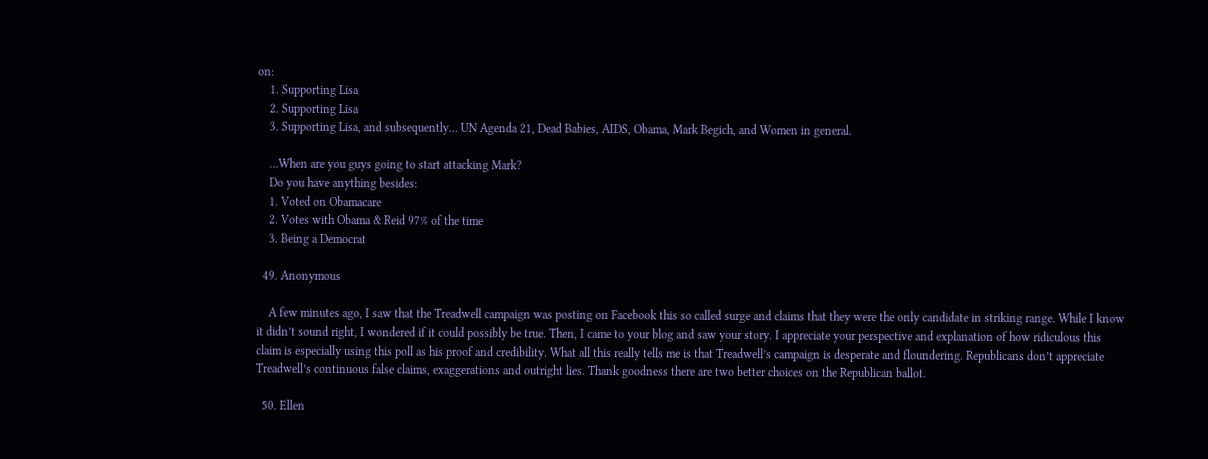on:
    1. Supporting Lisa
    2. Supporting Lisa
    3. Supporting Lisa, and subsequently… UN Agenda 21, Dead Babies, AIDS, Obama, Mark Begich, and Women in general.

    …When are you guys going to start attacking Mark?
    Do you have anything besides:
    1. Voted on Obamacare
    2. Votes with Obama & Reid 97% of the time
    3. Being a Democrat

  49. Anonymous

    A few minutes ago, I saw that the Treadwell campaign was posting on Facebook this so called surge and claims that they were the only candidate in striking range. While I know it didn’t sound right, I wondered if it could possibly be true. Then, I came to your blog and saw your story. I appreciate your perspective and explanation of how ridiculous this claim is especially using this poll as his proof and credibility. What all this really tells me is that Treadwell’s campaign is desperate and floundering. Republicans don’t appreciate Treadwell’s continuous false claims, exaggerations and outright lies. Thank goodness there are two better choices on the Republican ballot.

  50. Ellen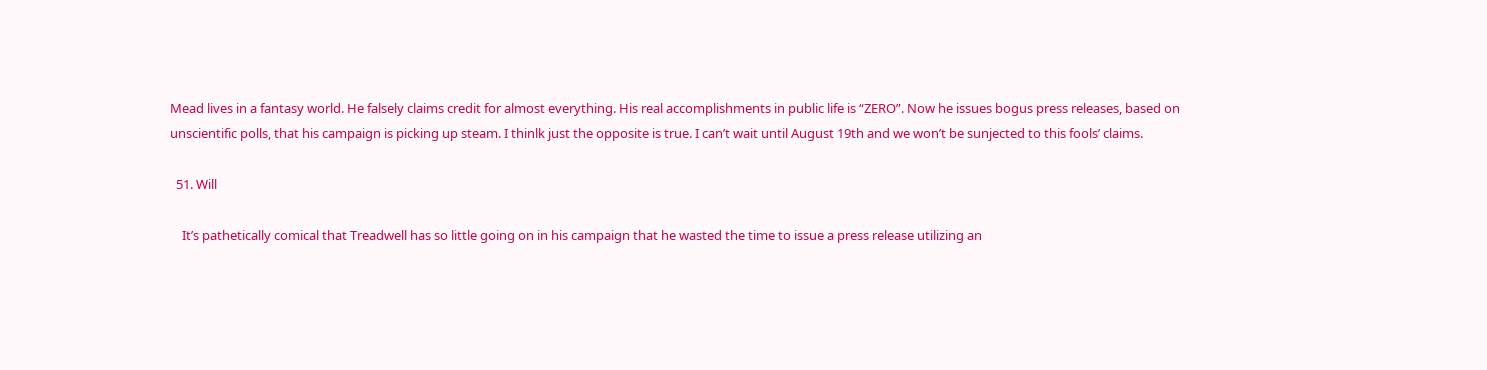Mead lives in a fantasy world. He falsely claims credit for almost everything. His real accomplishments in public life is “ZERO”. Now he issues bogus press releases, based on unscientific polls, that his campaign is picking up steam. I thinlk just the opposite is true. I can’t wait until August 19th and we won’t be sunjected to this fools’ claims.

  51. Will

    It’s pathetically comical that Treadwell has so little going on in his campaign that he wasted the time to issue a press release utilizing an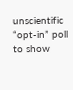unscientific “opt-in” poll to show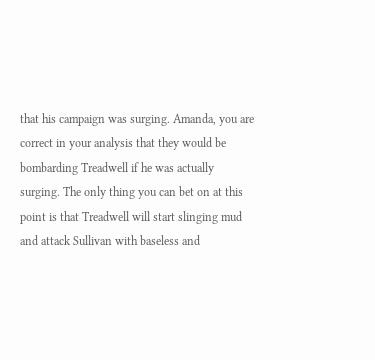that his campaign was surging. Amanda, you are correct in your analysis that they would be bombarding Treadwell if he was actually surging. The only thing you can bet on at this point is that Treadwell will start slinging mud and attack Sullivan with baseless and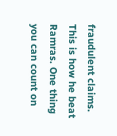fraudulent claims. This is how he beat Ramras. One thing you can count on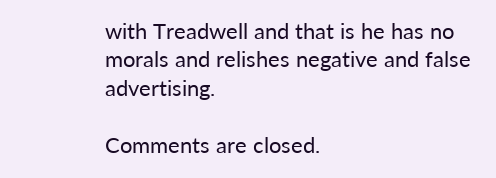with Treadwell and that is he has no morals and relishes negative and false advertising.

Comments are closed.